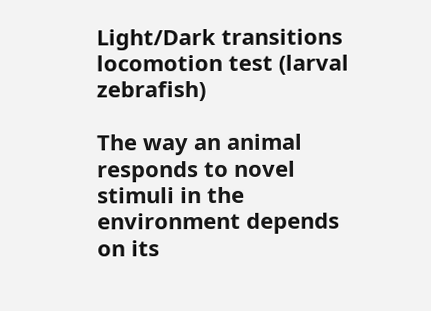Light/Dark transitions locomotion test (larval zebrafish)

The way an animal responds to novel stimuli in the environment depends on its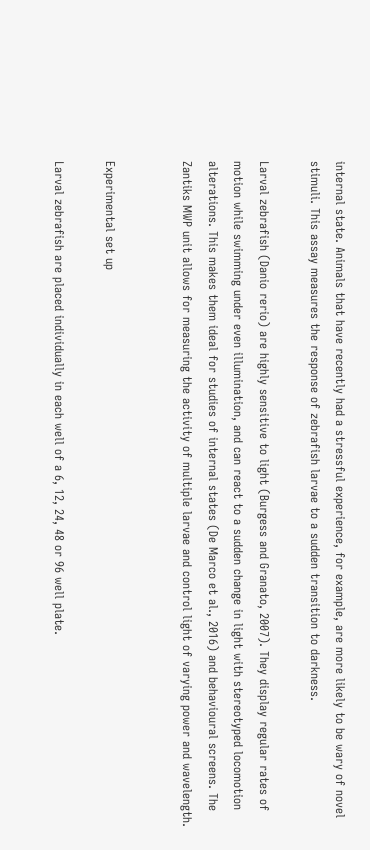internal state. Animals that have recently had a stressful experience, for example, are more likely to be wary of novel stimuli. This assay measures the response of zebrafish larvae to a sudden transition to darkness.

Larval zebrafish (Danio rerio) are highly sensitive to light (Burgess and Granato, 2007). They display regular rates of motion while swimming under even illumination, and can react to a sudden change in light with stereotyped locomotion alterations. This makes them ideal for studies of internal states (De Marco et al., 2016) and behavioural screens. The Zantiks MWP unit allows for measuring the activity of multiple larvae and control light of varying power and wavelength.


Experimental set up

Larval zebrafish are placed individually in each well of a 6, 12, 24, 48 or 96 well plate.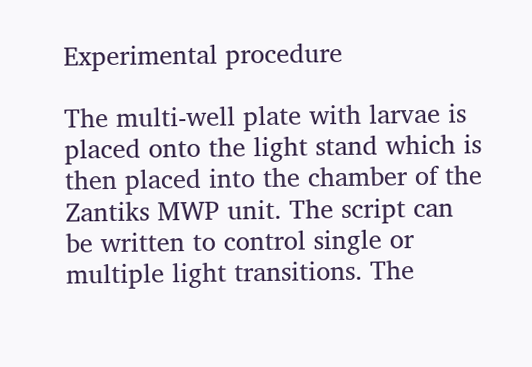Experimental procedure

The multi-well plate with larvae is placed onto the light stand which is then placed into the chamber of the Zantiks MWP unit. The script can be written to control single or multiple light transitions. The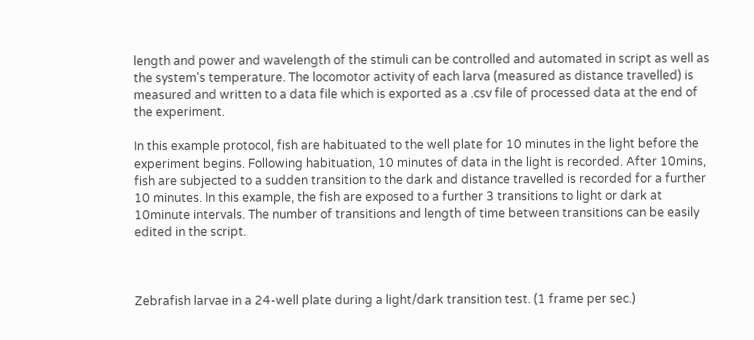length and power and wavelength of the stimuli can be controlled and automated in script as well as the system's temperature. The locomotor activity of each larva (measured as distance travelled) is measured and written to a data file which is exported as a .csv file of processed data at the end of the experiment.

In this example protocol, fish are habituated to the well plate for 10 minutes in the light before the experiment begins. Following habituation, 10 minutes of data in the light is recorded. After 10mins, fish are subjected to a sudden transition to the dark and distance travelled is recorded for a further 10 minutes. In this example, the fish are exposed to a further 3 transitions to light or dark at 10minute intervals. The number of transitions and length of time between transitions can be easily edited in the script.



Zebrafish larvae in a 24-well plate during a light/dark transition test. (1 frame per sec.)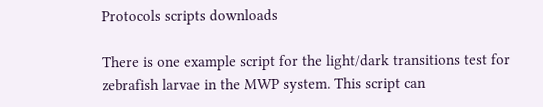Protocols scripts downloads

There is one example script for the light/dark transitions test for zebrafish larvae in the MWP system. This script can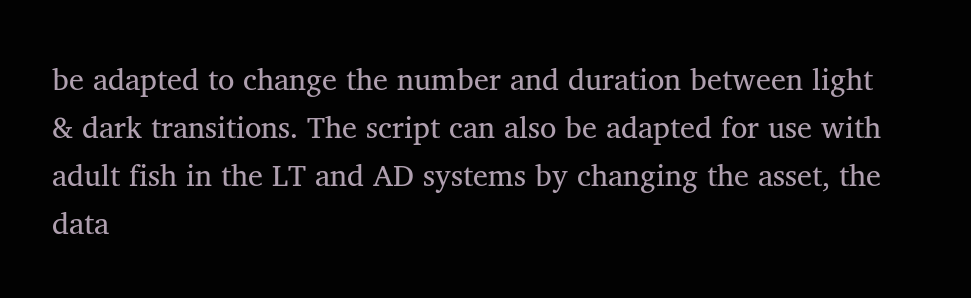be adapted to change the number and duration between light & dark transitions. The script can also be adapted for use with adult fish in the LT and AD systems by changing the asset, the data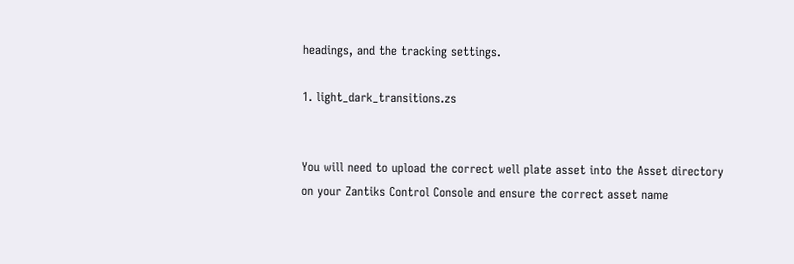headings, and the tracking settings.

1. light_dark_transitions.zs


You will need to upload the correct well plate asset into the Asset directory on your Zantiks Control Console and ensure the correct asset name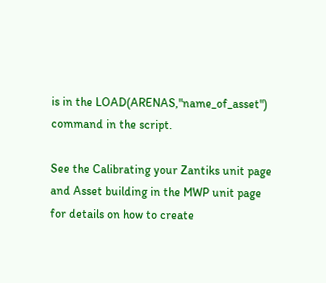is in the LOAD(ARENAS,"name_of_asset") command in the script.

See the Calibrating your Zantiks unit page and Asset building in the MWP unit page for details on how to create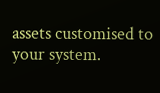assets customised to your system.